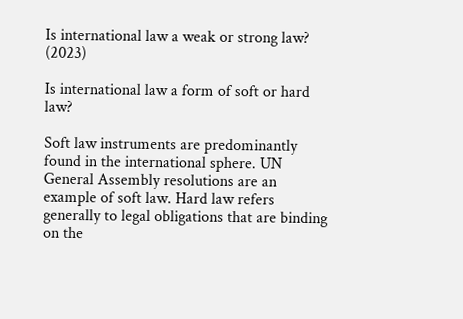Is international law a weak or strong law? (2023)

Is international law a form of soft or hard law?

Soft law instruments are predominantly found in the international sphere. UN General Assembly resolutions are an example of soft law. Hard law refers generally to legal obligations that are binding on the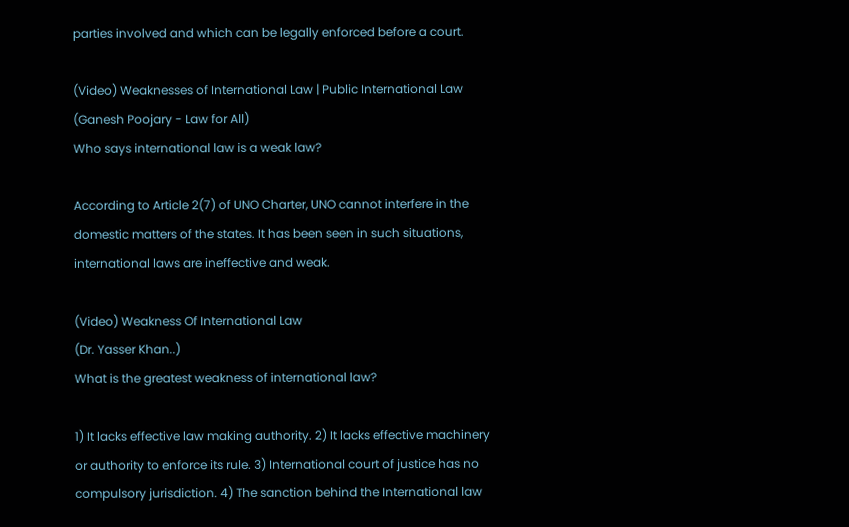parties involved and which can be legally enforced before a court.

(Video) Weaknesses of International Law | Public International Law
(Ganesh Poojary - Law for All)
Who says international law is a weak law?

According to Article 2(7) of UNO Charter, UNO cannot interfere in the domestic matters of the states. It has been seen in such situations, international laws are ineffective and weak.

(Video) Weakness Of International Law
(Dr. Yasser Khan..)
What is the greatest weakness of international law?

1) It lacks effective law making authority. 2) It lacks effective machinery or authority to enforce its rule. 3) International court of justice has no compulsory jurisdiction. 4) The sanction behind the International law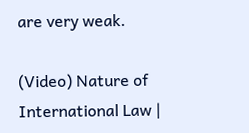are very weak.

(Video) Nature of International Law |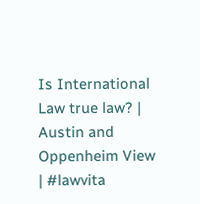Is International Law true law? | Austin and Oppenheim View | #lawvita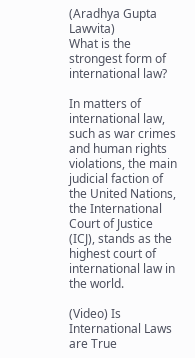(Aradhya Gupta Lawvita)
What is the strongest form of international law?

In matters of international law, such as war crimes and human rights violations, the main judicial faction of the United Nations, the International Court of Justice (ICJ), stands as the highest court of international law in the world.

(Video) Is International Laws are True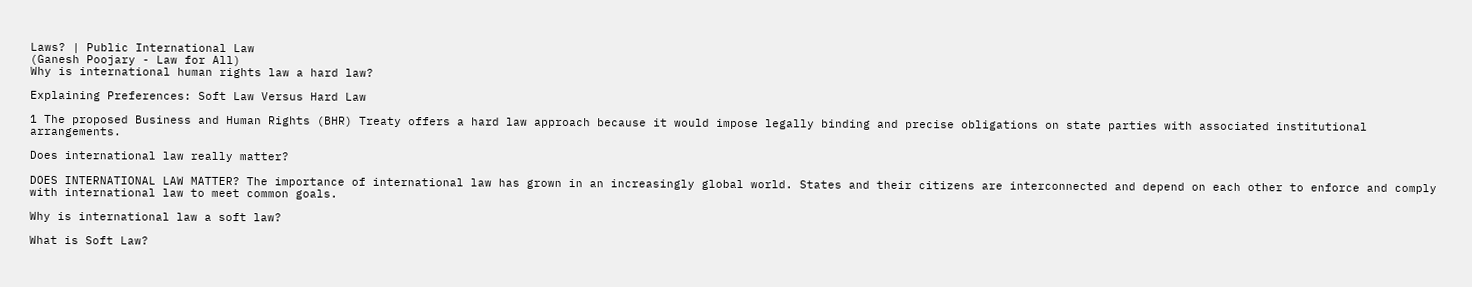Laws? | Public International Law
(Ganesh Poojary - Law for All)
Why is international human rights law a hard law?

Explaining Preferences: Soft Law Versus Hard Law

1 The proposed Business and Human Rights (BHR) Treaty offers a hard law approach because it would impose legally binding and precise obligations on state parties with associated institutional arrangements.

Does international law really matter?

DOES INTERNATIONAL LAW MATTER? The importance of international law has grown in an increasingly global world. States and their citizens are interconnected and depend on each other to enforce and comply with international law to meet common goals.

Why is international law a soft law?

What is Soft Law?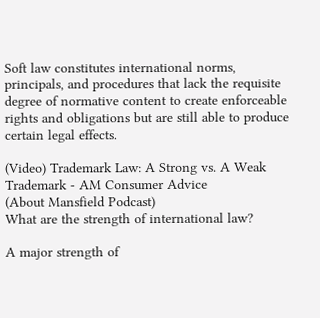Soft law constitutes international norms, principals, and procedures that lack the requisite degree of normative content to create enforceable rights and obligations but are still able to produce certain legal effects.

(Video) Trademark Law: A Strong vs. A Weak Trademark - AM Consumer Advice
(About Mansfield Podcast)
What are the strength of international law?

A major strength of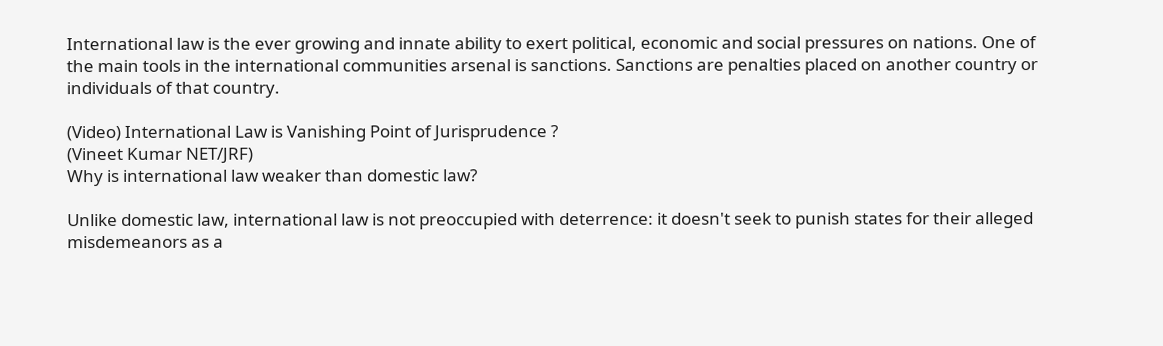International law is the ever growing and innate ability to exert political, economic and social pressures on nations. One of the main tools in the international communities arsenal is sanctions. Sanctions are penalties placed on another country or individuals of that country.

(Video) International Law is Vanishing Point of Jurisprudence ?
(Vineet Kumar NET/JRF)
Why is international law weaker than domestic law?

Unlike domestic law, international law is not preoccupied with deterrence: it doesn't seek to punish states for their alleged misdemeanors as a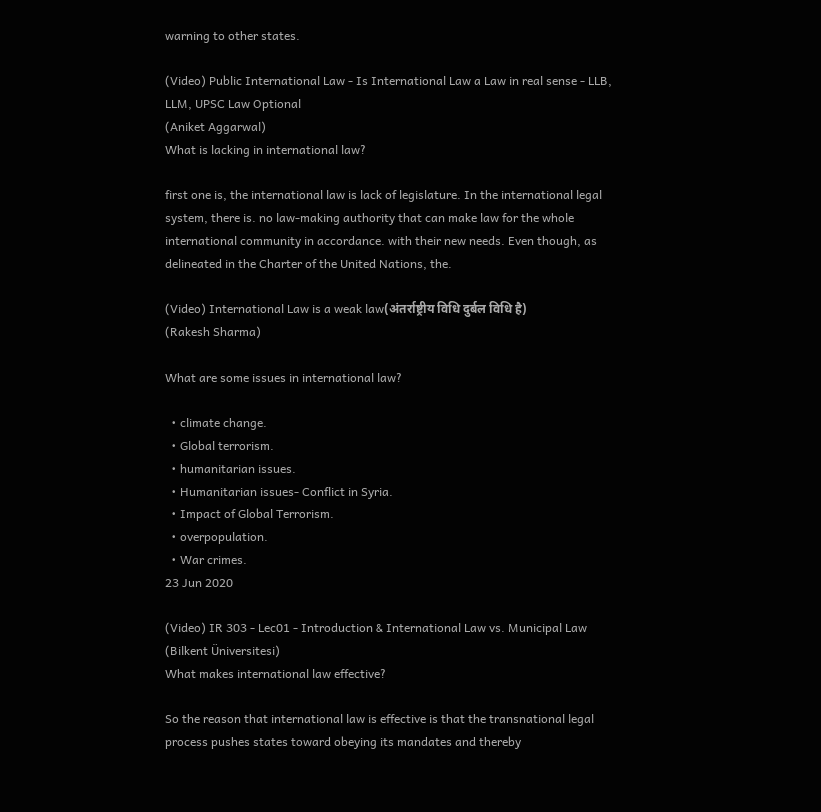warning to other states.

(Video) Public International Law - Is International Law a Law in real sense - LLB, LLM, UPSC Law Optional
(Aniket Aggarwal)
What is lacking in international law?

first one is, the international law is lack of legislature. In the international legal system, there is. no law-making authority that can make law for the whole international community in accordance. with their new needs. Even though, as delineated in the Charter of the United Nations, the.

(Video) International Law is a weak law(अंतर्राष्ट्रीय विधि दुर्बल विधि है)
(Rakesh Sharma)

What are some issues in international law?

  • climate change.
  • Global terrorism.
  • humanitarian issues.
  • Humanitarian issues- Conflict in Syria.
  • Impact of Global Terrorism.
  • overpopulation.
  • War crimes.
23 Jun 2020

(Video) IR 303 - Lec01 - Introduction & International Law vs. Municipal Law
(Bilkent Üniversitesi)
What makes international law effective?

So the reason that international law is effective is that the transnational legal process pushes states toward obeying its mandates and thereby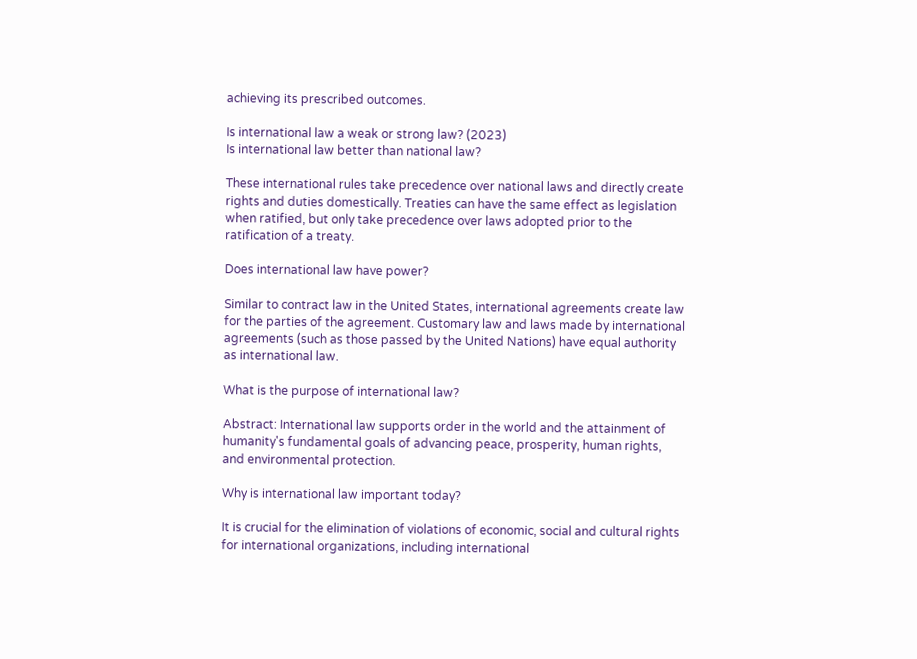achieving its prescribed outcomes.

Is international law a weak or strong law? (2023)
Is international law better than national law?

These international rules take precedence over national laws and directly create rights and duties domestically. Treaties can have the same effect as legislation when ratified, but only take precedence over laws adopted prior to the ratification of a treaty.

Does international law have power?

Similar to contract law in the United States, international agreements create law for the parties of the agreement. Customary law and laws made by international agreements (such as those passed by the United Nations) have equal authority as international law.

What is the purpose of international law?

Abstract: International law supports order in the world and the attainment of humanity's fundamental goals of advancing peace, prosperity, human rights, and environmental protection.

Why is international law important today?

It is crucial for the elimination of violations of economic, social and cultural rights for international organizations, including international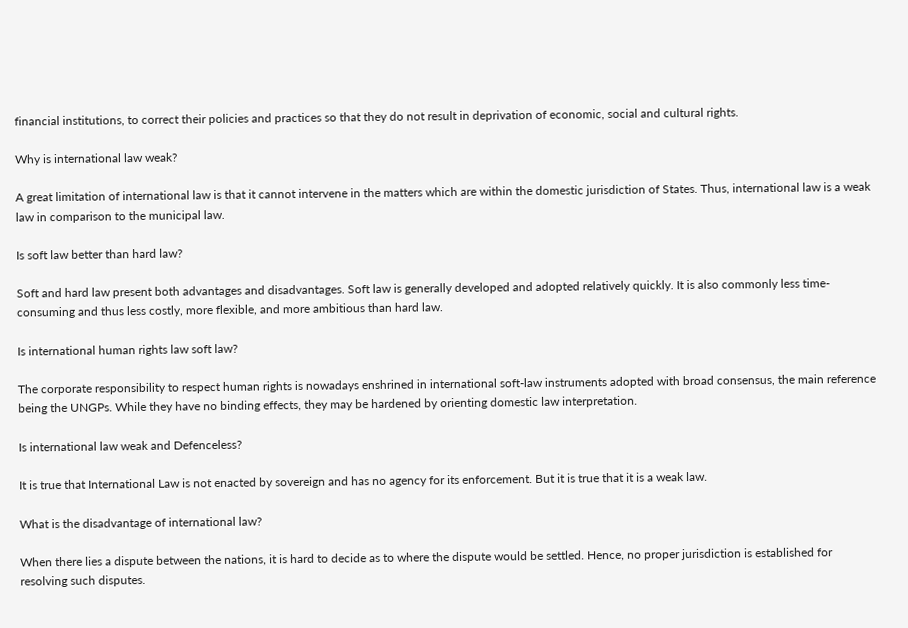financial institutions, to correct their policies and practices so that they do not result in deprivation of economic, social and cultural rights.

Why is international law weak?

A great limitation of international law is that it cannot intervene in the matters which are within the domestic jurisdiction of States. Thus, international law is a weak law in comparison to the municipal law.

Is soft law better than hard law?

Soft and hard law present both advantages and disadvantages. Soft law is generally developed and adopted relatively quickly. It is also commonly less time-consuming and thus less costly, more flexible, and more ambitious than hard law.

Is international human rights law soft law?

The corporate responsibility to respect human rights is nowadays enshrined in international soft-law instruments adopted with broad consensus, the main reference being the UNGPs. While they have no binding effects, they may be hardened by orienting domestic law interpretation.

Is international law weak and Defenceless?

It is true that International Law is not enacted by sovereign and has no agency for its enforcement. But it is true that it is a weak law.

What is the disadvantage of international law?

When there lies a dispute between the nations, it is hard to decide as to where the dispute would be settled. Hence, no proper jurisdiction is established for resolving such disputes.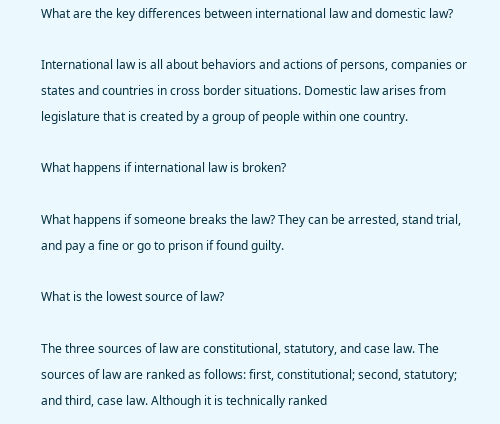What are the key differences between international law and domestic law?

International law is all about behaviors and actions of persons, companies or states and countries in cross border situations. Domestic law arises from legislature that is created by a group of people within one country.

What happens if international law is broken?

What happens if someone breaks the law? They can be arrested, stand trial, and pay a fine or go to prison if found guilty.

What is the lowest source of law?

The three sources of law are constitutional, statutory, and case law. The sources of law are ranked as follows: first, constitutional; second, statutory; and third, case law. Although it is technically ranked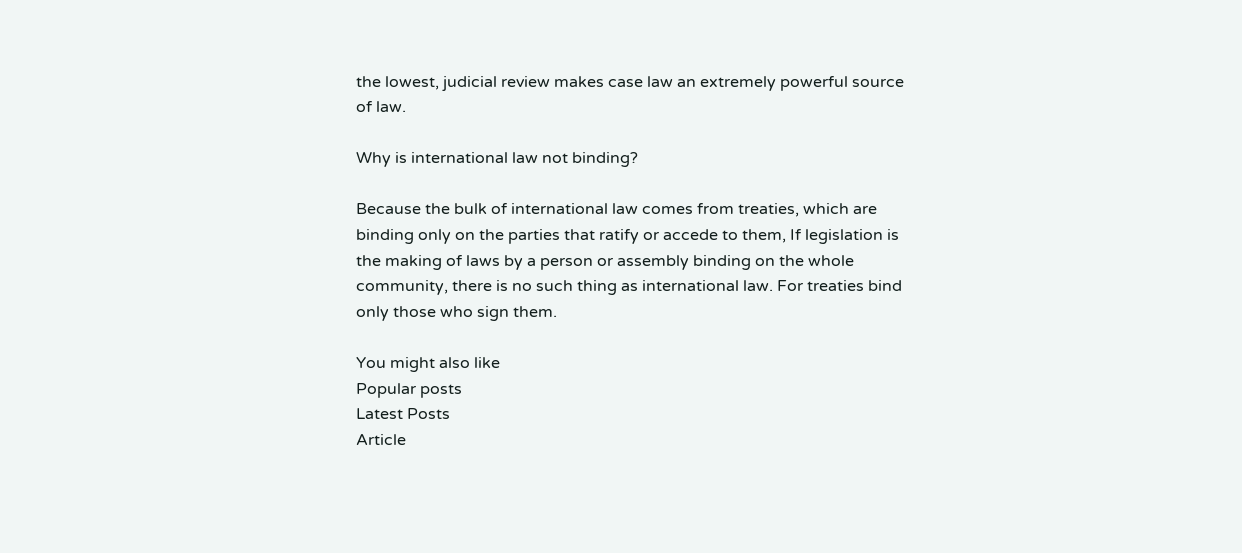the lowest, judicial review makes case law an extremely powerful source of law.

Why is international law not binding?

Because the bulk of international law comes from treaties, which are binding only on the parties that ratify or accede to them, If legislation is the making of laws by a person or assembly binding on the whole community, there is no such thing as international law. For treaties bind only those who sign them.

You might also like
Popular posts
Latest Posts
Article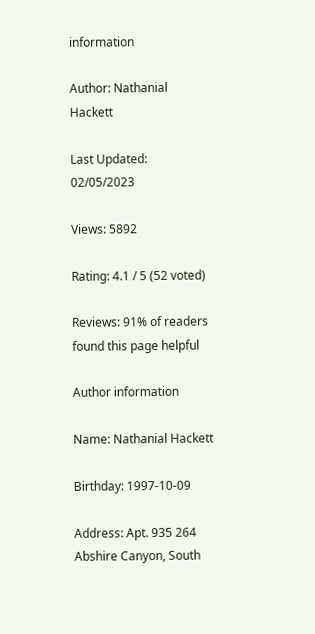information

Author: Nathanial Hackett

Last Updated: 02/05/2023

Views: 5892

Rating: 4.1 / 5 (52 voted)

Reviews: 91% of readers found this page helpful

Author information

Name: Nathanial Hackett

Birthday: 1997-10-09

Address: Apt. 935 264 Abshire Canyon, South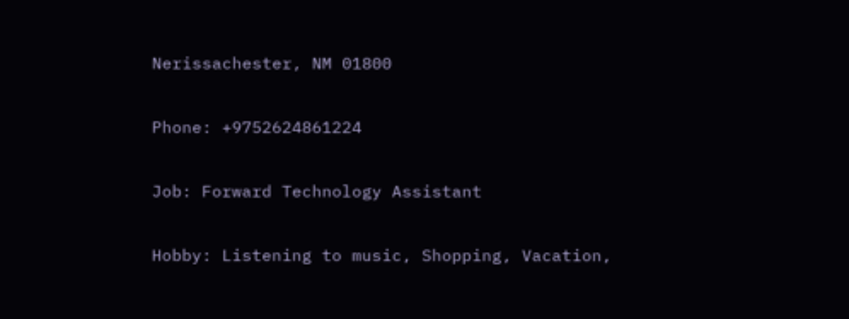Nerissachester, NM 01800

Phone: +9752624861224

Job: Forward Technology Assistant

Hobby: Listening to music, Shopping, Vacation,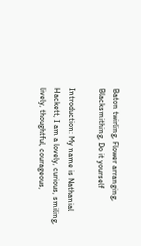Baton twirling, Flower arranging, Blacksmithing, Do it yourself

Introduction: My name is Nathanial Hackett, I am a lovely, curious, smiling, lively, thoughtful, courageous,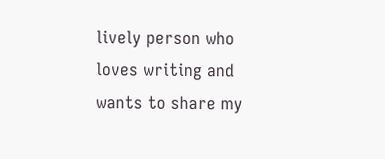lively person who loves writing and wants to share my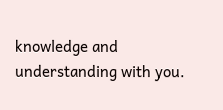knowledge and understanding with you.